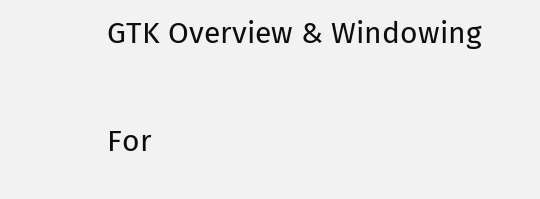GTK Overview & Windowing

For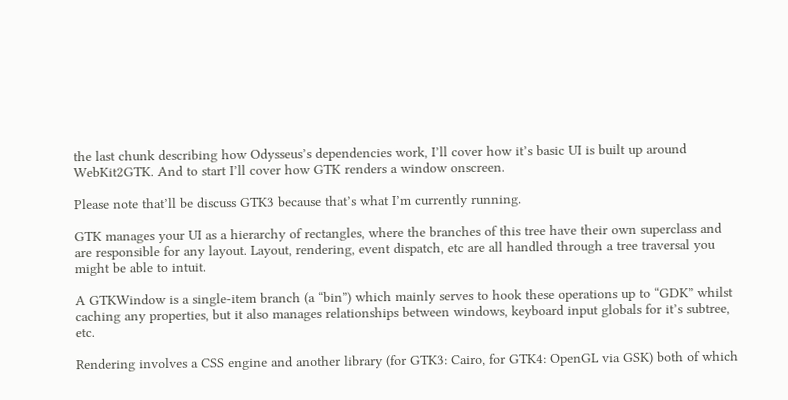the last chunk describing how Odysseus’s dependencies work, I’ll cover how it’s basic UI is built up around WebKit2GTK. And to start I’ll cover how GTK renders a window onscreen.

Please note that’ll be discuss GTK3 because that’s what I’m currently running.

GTK manages your UI as a hierarchy of rectangles, where the branches of this tree have their own superclass and are responsible for any layout. Layout, rendering, event dispatch, etc are all handled through a tree traversal you might be able to intuit.

A GTKWindow is a single-item branch (a “bin”) which mainly serves to hook these operations up to “GDK” whilst caching any properties, but it also manages relationships between windows, keyboard input globals for it’s subtree, etc.

Rendering involves a CSS engine and another library (for GTK3: Cairo, for GTK4: OpenGL via GSK) both of which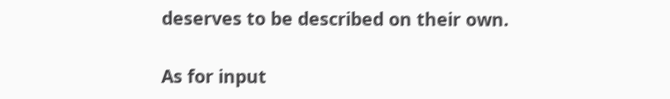deserves to be described on their own.

As for input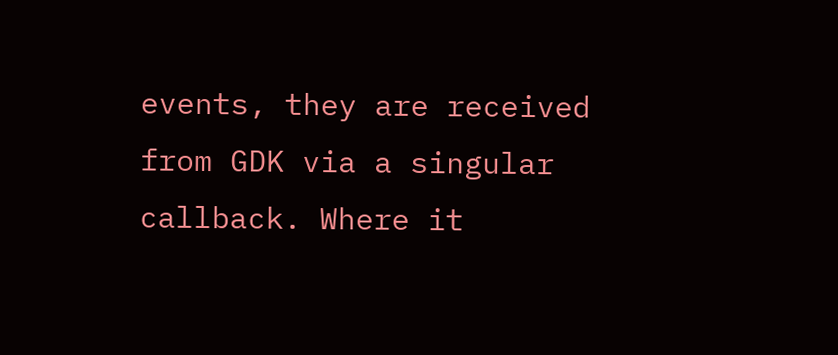events, they are received from GDK via a singular callback. Where it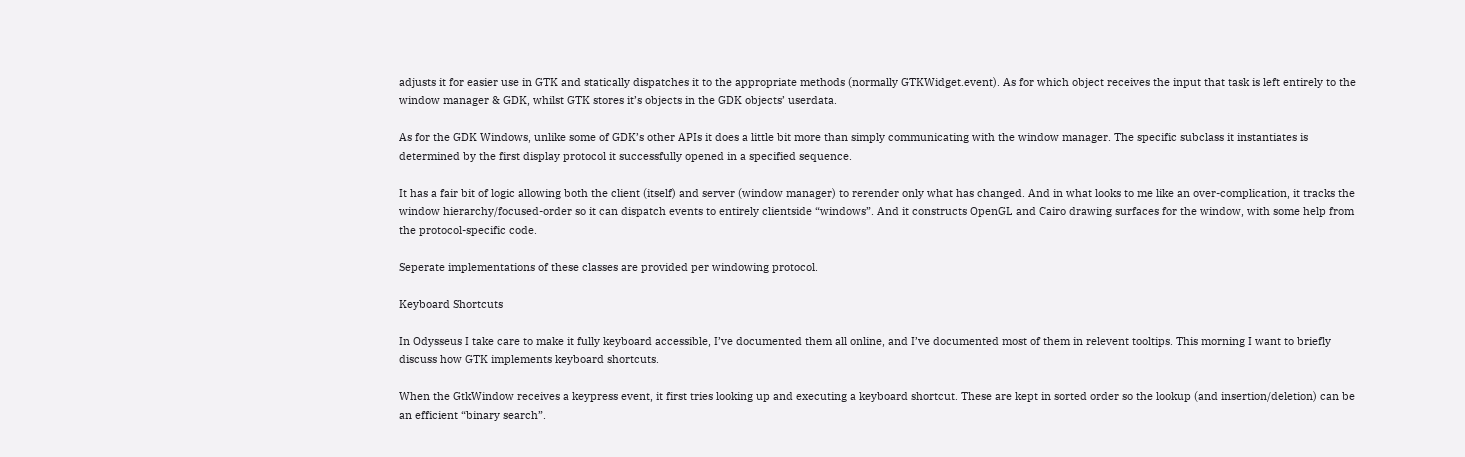adjusts it for easier use in GTK and statically dispatches it to the appropriate methods (normally GTKWidget.event). As for which object receives the input that task is left entirely to the window manager & GDK, whilst GTK stores it’s objects in the GDK objects’ userdata.

As for the GDK Windows, unlike some of GDK’s other APIs it does a little bit more than simply communicating with the window manager. The specific subclass it instantiates is determined by the first display protocol it successfully opened in a specified sequence.

It has a fair bit of logic allowing both the client (itself) and server (window manager) to rerender only what has changed. And in what looks to me like an over-complication, it tracks the window hierarchy/focused-order so it can dispatch events to entirely clientside “windows”. And it constructs OpenGL and Cairo drawing surfaces for the window, with some help from the protocol-specific code.

Seperate implementations of these classes are provided per windowing protocol.

Keyboard Shortcuts

In Odysseus I take care to make it fully keyboard accessible, I’ve documented them all online, and I’ve documented most of them in relevent tooltips. This morning I want to briefly discuss how GTK implements keyboard shortcuts.

When the GtkWindow receives a keypress event, it first tries looking up and executing a keyboard shortcut. These are kept in sorted order so the lookup (and insertion/deletion) can be an efficient “binary search”.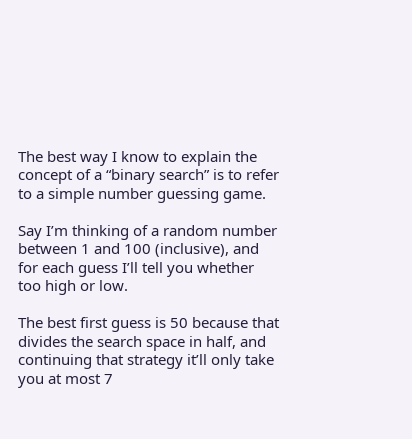The best way I know to explain the concept of a “binary search” is to refer to a simple number guessing game.

Say I’m thinking of a random number between 1 and 100 (inclusive), and for each guess I’ll tell you whether too high or low.

The best first guess is 50 because that divides the search space in half, and continuing that strategy it’ll only take you at most 7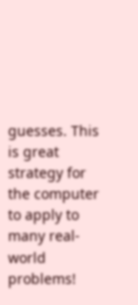guesses. This is great strategy for the computer to apply to many real-world problems!